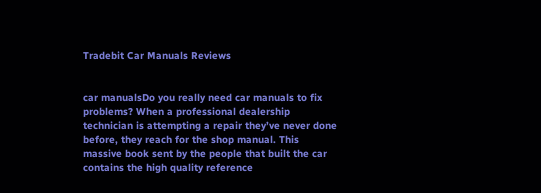Tradebit Car Manuals Reviews


car manualsDo you really need car manuals to fix problems? When a professional dealership technician is attempting a repair they’ve never done before, they reach for the shop manual. This massive book sent by the people that built the car contains the high quality reference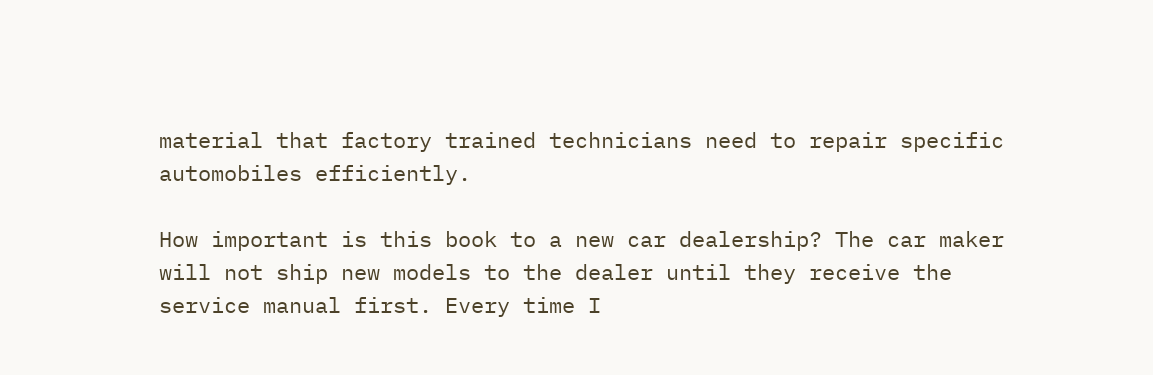material that factory trained technicians need to repair specific automobiles efficiently.

How important is this book to a new car dealership? The car maker will not ship new models to the dealer until they receive the service manual first. Every time I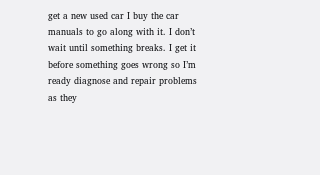get a new used car I buy the car manuals to go along with it. I don’t wait until something breaks. I get it before something goes wrong so I’m ready diagnose and repair problems as they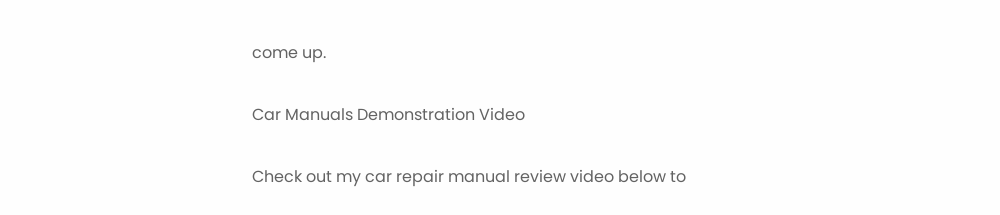come up.

Car Manuals Demonstration Video

Check out my car repair manual review video below to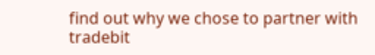find out why we chose to partner with tradebit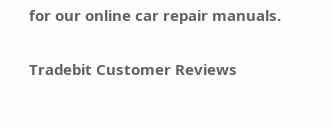for our online car repair manuals.

Tradebit Customer Reviews